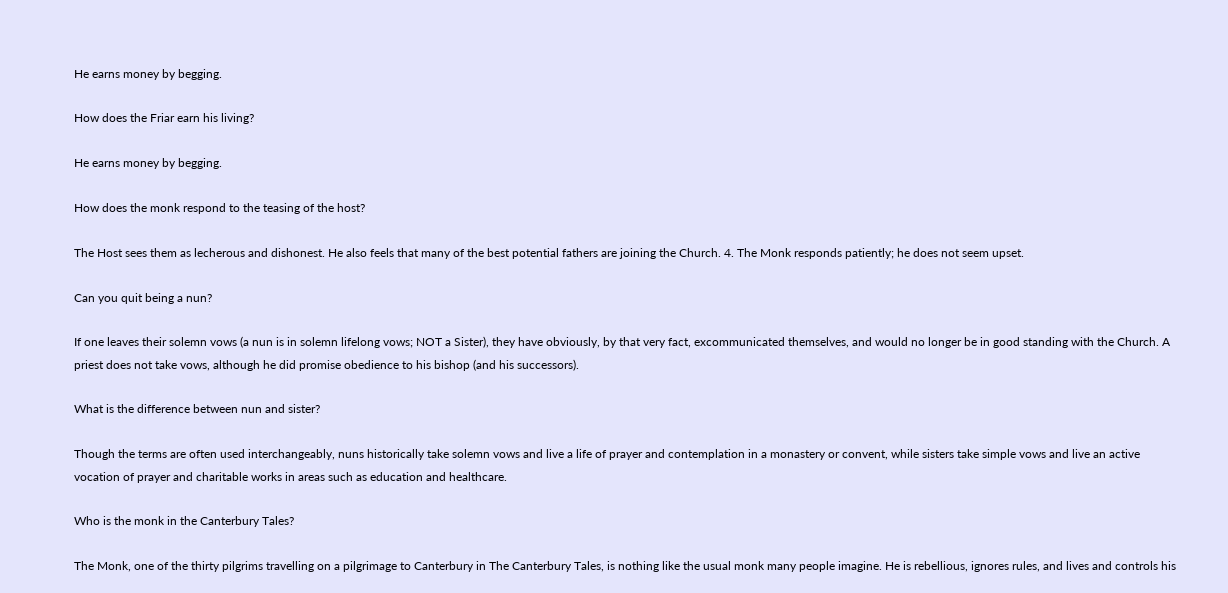He earns money by begging.

How does the Friar earn his living?

He earns money by begging.

How does the monk respond to the teasing of the host?

The Host sees them as lecherous and dishonest. He also feels that many of the best potential fathers are joining the Church. 4. The Monk responds patiently; he does not seem upset.

Can you quit being a nun?

If one leaves their solemn vows (a nun is in solemn lifelong vows; NOT a Sister), they have obviously, by that very fact, excommunicated themselves, and would no longer be in good standing with the Church. A priest does not take vows, although he did promise obedience to his bishop (and his successors).

What is the difference between nun and sister?

Though the terms are often used interchangeably, nuns historically take solemn vows and live a life of prayer and contemplation in a monastery or convent, while sisters take simple vows and live an active vocation of prayer and charitable works in areas such as education and healthcare.

Who is the monk in the Canterbury Tales?

The Monk, one of the thirty pilgrims travelling on a pilgrimage to Canterbury in The Canterbury Tales, is nothing like the usual monk many people imagine. He is rebellious, ignores rules, and lives and controls his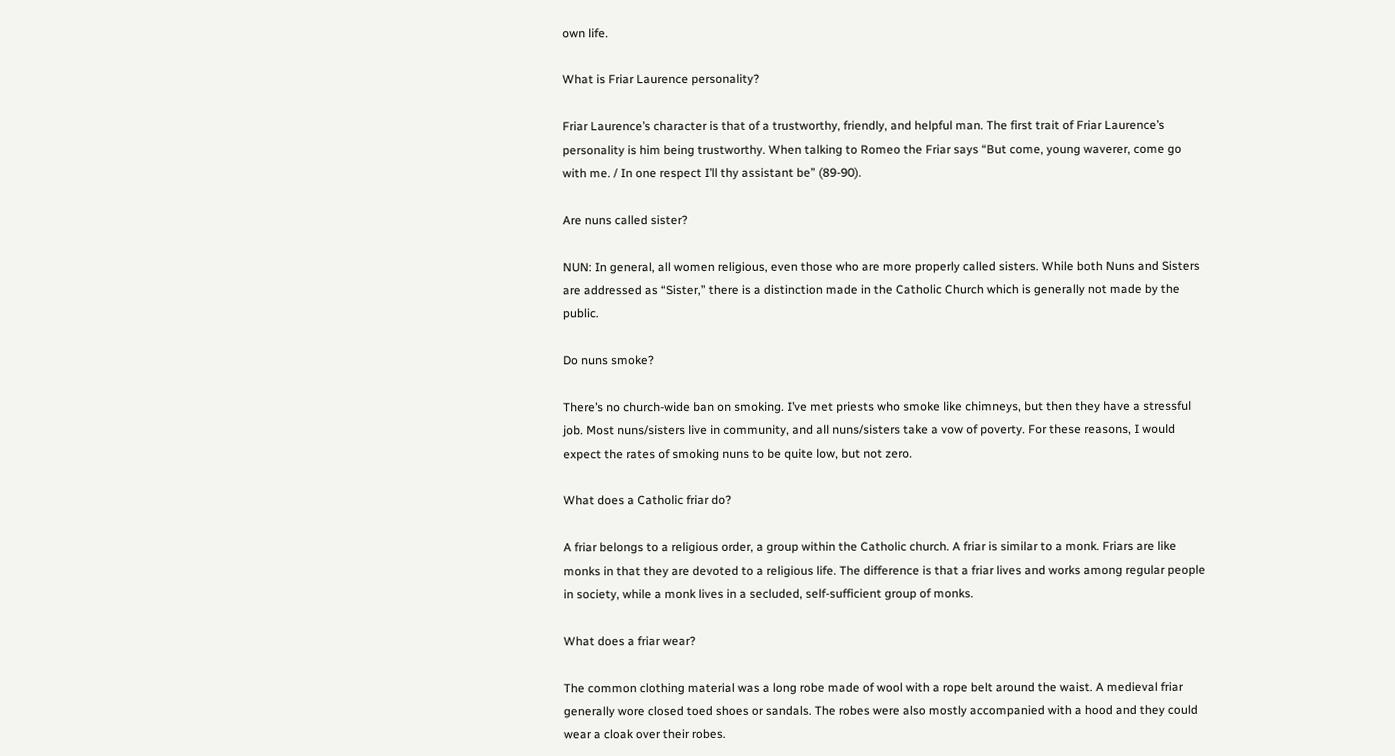own life.

What is Friar Laurence personality?

Friar Laurence’s character is that of a trustworthy, friendly, and helpful man. The first trait of Friar Laurence’s personality is him being trustworthy. When talking to Romeo the Friar says “But come, young waverer, come go with me. / In one respect I’ll thy assistant be” (89-90).

Are nuns called sister?

NUN: In general, all women religious, even those who are more properly called sisters. While both Nuns and Sisters are addressed as “Sister,” there is a distinction made in the Catholic Church which is generally not made by the public.

Do nuns smoke?

There’s no church-wide ban on smoking. I’ve met priests who smoke like chimneys, but then they have a stressful job. Most nuns/sisters live in community, and all nuns/sisters take a vow of poverty. For these reasons, I would expect the rates of smoking nuns to be quite low, but not zero.

What does a Catholic friar do?

A friar belongs to a religious order, a group within the Catholic church. A friar is similar to a monk. Friars are like monks in that they are devoted to a religious life. The difference is that a friar lives and works among regular people in society, while a monk lives in a secluded, self-sufficient group of monks.

What does a friar wear?

The common clothing material was a long robe made of wool with a rope belt around the waist. A medieval friar generally wore closed toed shoes or sandals. The robes were also mostly accompanied with a hood and they could wear a cloak over their robes.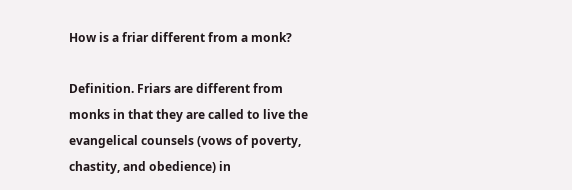How is a friar different from a monk?

Definition. Friars are different from monks in that they are called to live the evangelical counsels (vows of poverty, chastity, and obedience) in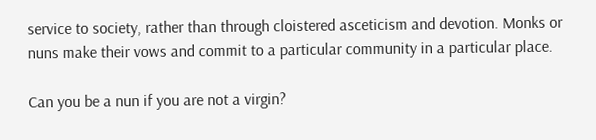service to society, rather than through cloistered asceticism and devotion. Monks or nuns make their vows and commit to a particular community in a particular place.

Can you be a nun if you are not a virgin?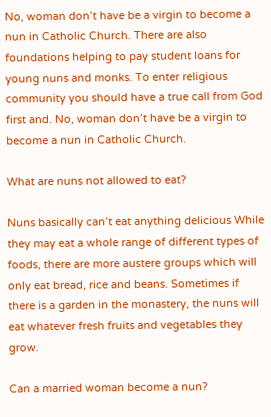No, woman don’t have be a virgin to become a nun in Catholic Church. There are also foundations helping to pay student loans for young nuns and monks. To enter religious community you should have a true call from God first and. No, woman don’t have be a virgin to become a nun in Catholic Church.

What are nuns not allowed to eat?

Nuns basically can’t eat anything delicious While they may eat a whole range of different types of foods, there are more austere groups which will only eat bread, rice and beans. Sometimes if there is a garden in the monastery, the nuns will eat whatever fresh fruits and vegetables they grow.

Can a married woman become a nun?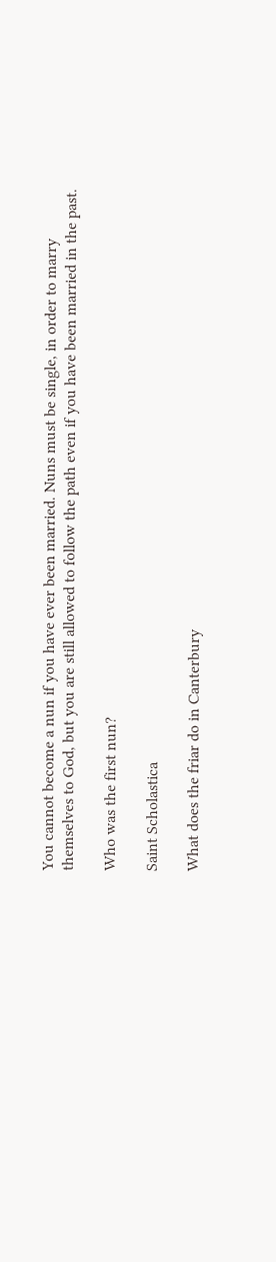You cannot become a nun if you have ever been married. Nuns must be single, in order to marry themselves to God, but you are still allowed to follow the path even if you have been married in the past.

Who was the first nun?

Saint Scholastica

What does the friar do in Canterbury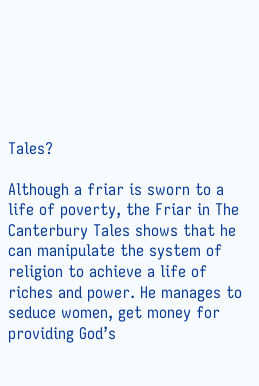Tales?

Although a friar is sworn to a life of poverty, the Friar in The Canterbury Tales shows that he can manipulate the system of religion to achieve a life of riches and power. He manages to seduce women, get money for providing God’s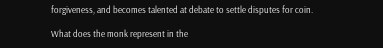forgiveness, and becomes talented at debate to settle disputes for coin.

What does the monk represent in the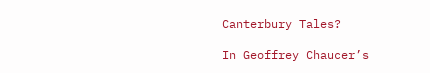Canterbury Tales?

In Geoffrey Chaucer’s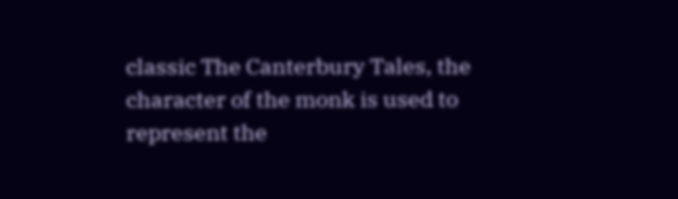classic The Canterbury Tales, the character of the monk is used to represent the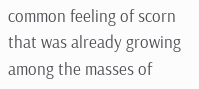common feeling of scorn that was already growing among the masses of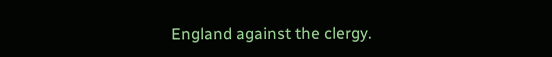England against the clergy.